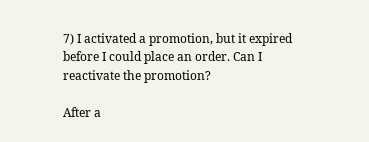7) I activated a promotion, but it expired before I could place an order. Can I reactivate the promotion?

After a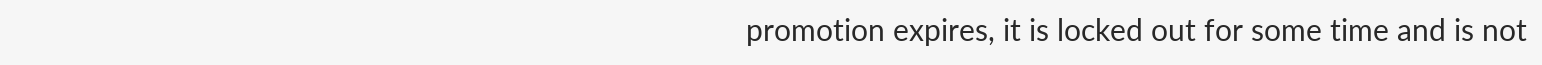promotion expires, it is locked out for some time and is not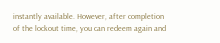instantly available. However, after completion of the lockout time, you can redeem again and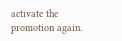activate the promotion again.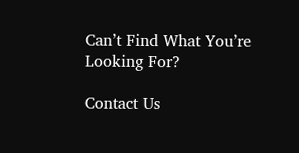Can’t Find What You’re Looking For?

Contact Us